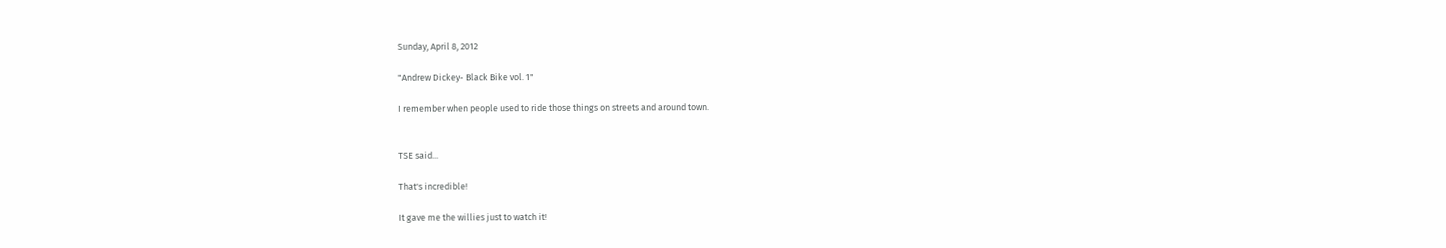Sunday, April 8, 2012

"Andrew Dickey- Black Bike vol. 1"

I remember when people used to ride those things on streets and around town.


TSE said...

That's incredible!

It gave me the willies just to watch it!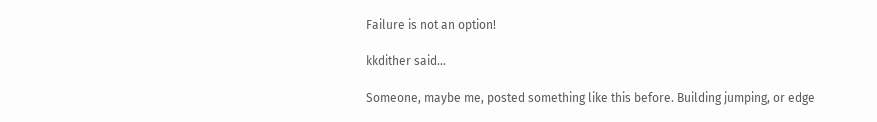Failure is not an option!

kkdither said...

Someone, maybe me, posted something like this before. Building jumping, or edge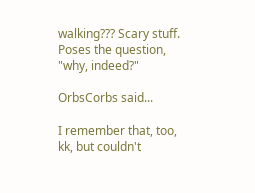walking??? Scary stuff. Poses the question, "why, indeed?"

OrbsCorbs said...

I remember that, too, kk, but couldn't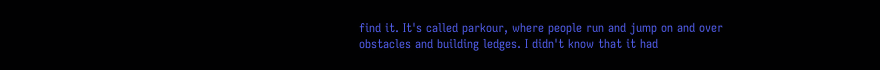find it. It's called parkour, where people run and jump on and over obstacles and building ledges. I didn't know that it had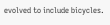evolved to include bicycles.